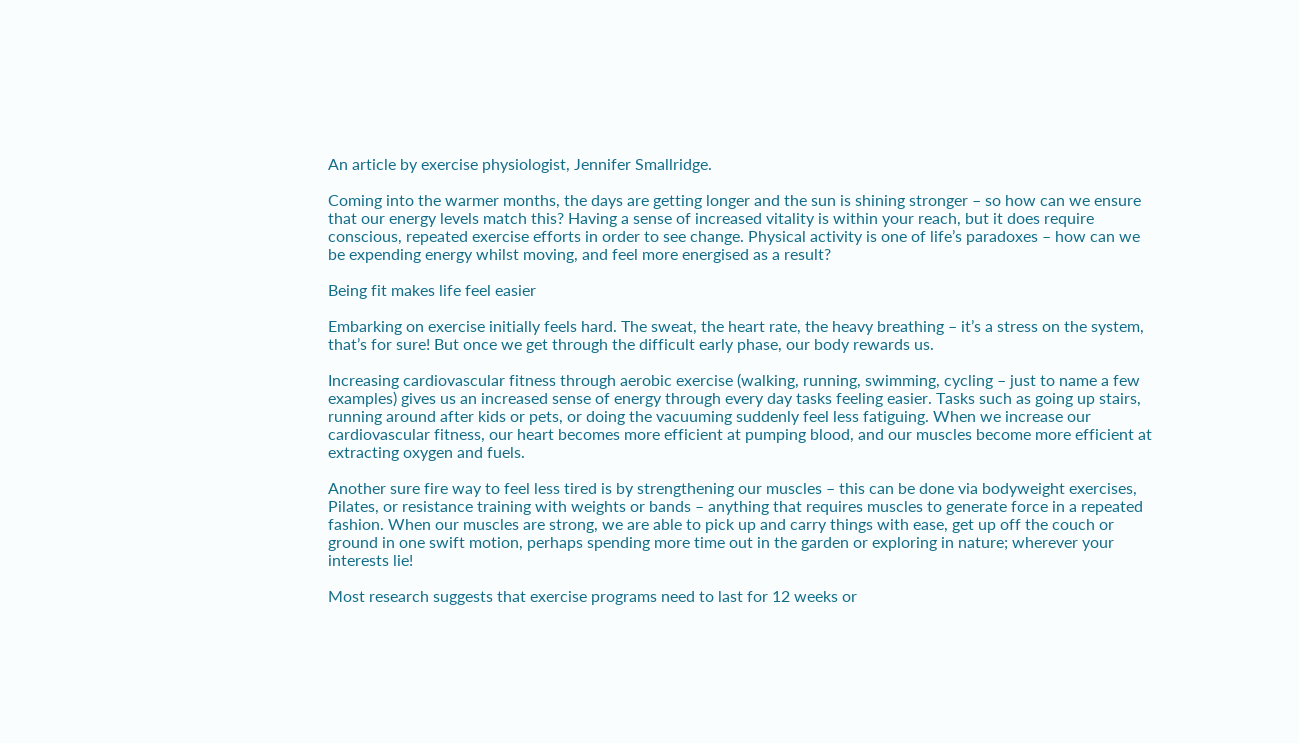An article by exercise physiologist, Jennifer Smallridge.

Coming into the warmer months, the days are getting longer and the sun is shining stronger – so how can we ensure that our energy levels match this? Having a sense of increased vitality is within your reach, but it does require conscious, repeated exercise efforts in order to see change. Physical activity is one of life’s paradoxes – how can we be expending energy whilst moving, and feel more energised as a result?

Being fit makes life feel easier

Embarking on exercise initially feels hard. The sweat, the heart rate, the heavy breathing – it’s a stress on the system, that’s for sure! But once we get through the difficult early phase, our body rewards us.

Increasing cardiovascular fitness through aerobic exercise (walking, running, swimming, cycling – just to name a few examples) gives us an increased sense of energy through every day tasks feeling easier. Tasks such as going up stairs, running around after kids or pets, or doing the vacuuming suddenly feel less fatiguing. When we increase our cardiovascular fitness, our heart becomes more efficient at pumping blood, and our muscles become more efficient at extracting oxygen and fuels.

Another sure fire way to feel less tired is by strengthening our muscles – this can be done via bodyweight exercises, Pilates, or resistance training with weights or bands – anything that requires muscles to generate force in a repeated fashion. When our muscles are strong, we are able to pick up and carry things with ease, get up off the couch or ground in one swift motion, perhaps spending more time out in the garden or exploring in nature; wherever your interests lie!

Most research suggests that exercise programs need to last for 12 weeks or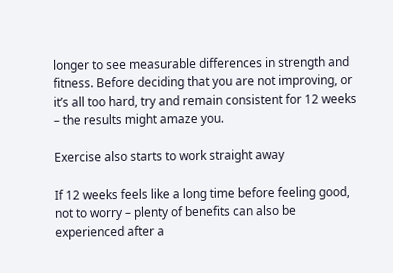longer to see measurable differences in strength and fitness. Before deciding that you are not improving, or it’s all too hard, try and remain consistent for 12 weeks – the results might amaze you.

Exercise also starts to work straight away

If 12 weeks feels like a long time before feeling good, not to worry – plenty of benefits can also be experienced after a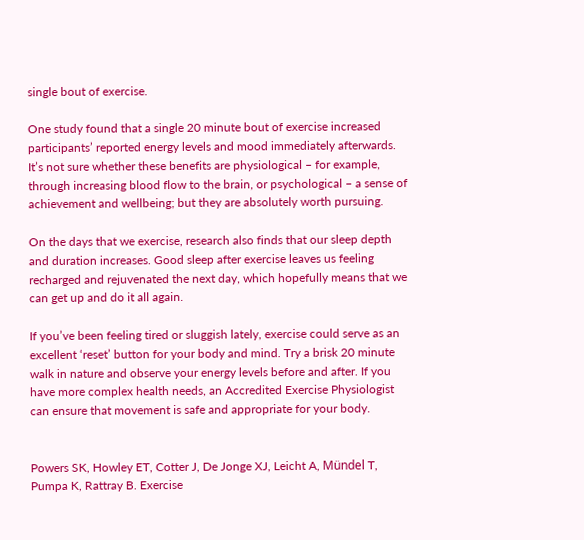single bout of exercise.

One study found that a single 20 minute bout of exercise increased participants’ reported energy levels and mood immediately afterwards. It’s not sure whether these benefits are physiological – for example, through increasing blood flow to the brain, or psychological – a sense of achievement and wellbeing; but they are absolutely worth pursuing.

On the days that we exercise, research also finds that our sleep depth and duration increases. Good sleep after exercise leaves us feeling recharged and rejuvenated the next day, which hopefully means that we can get up and do it all again.

If you’ve been feeling tired or sluggish lately, exercise could serve as an excellent ‘reset’ button for your body and mind. Try a brisk 20 minute walk in nature and observe your energy levels before and after. If you have more complex health needs, an Accredited Exercise Physiologist can ensure that movement is safe and appropriate for your body.


Powers SK, Howley ET, Cotter J, De Jonge XJ, Leicht A, Mündel T, Pumpa K, Rattray B. Exercise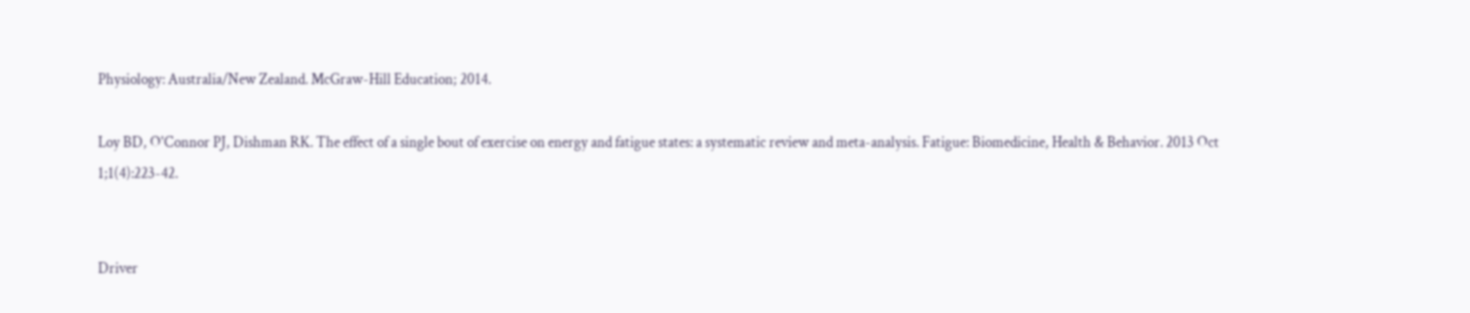Physiology: Australia/New Zealand. McGraw-Hill Education; 2014.

Loy BD, O'Connor PJ, Dishman RK. The effect of a single bout of exercise on energy and fatigue states: a systematic review and meta-analysis. Fatigue: Biomedicine, Health & Behavior. 2013 Oct 1;1(4):223-42.


Driver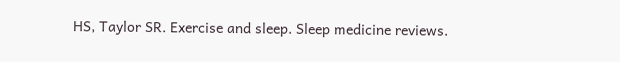HS, Taylor SR. Exercise and sleep. Sleep medicine reviews.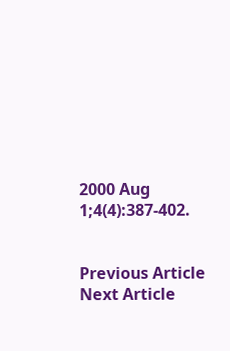2000 Aug 1;4(4):387-402.


Previous Article Next Article